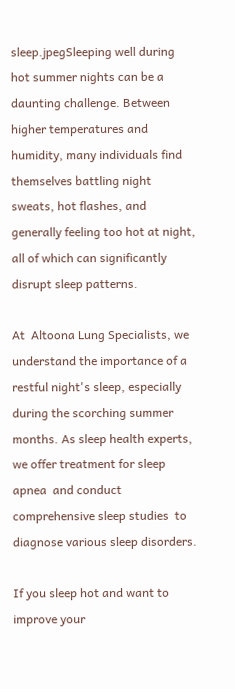sleep.jpegSleeping well during hot summer nights can be a daunting challenge. Between higher temperatures and humidity, many individuals find themselves battling night sweats, hot flashes, and generally feeling too hot at night, all of which can significantly disrupt sleep patterns.

At  Altoona Lung Specialists, we understand the importance of a restful night's sleep, especially during the scorching summer months. As sleep health experts, we offer treatment for sleep apnea  and conduct comprehensive sleep studies  to diagnose various sleep disorders.

If you sleep hot and want to improve your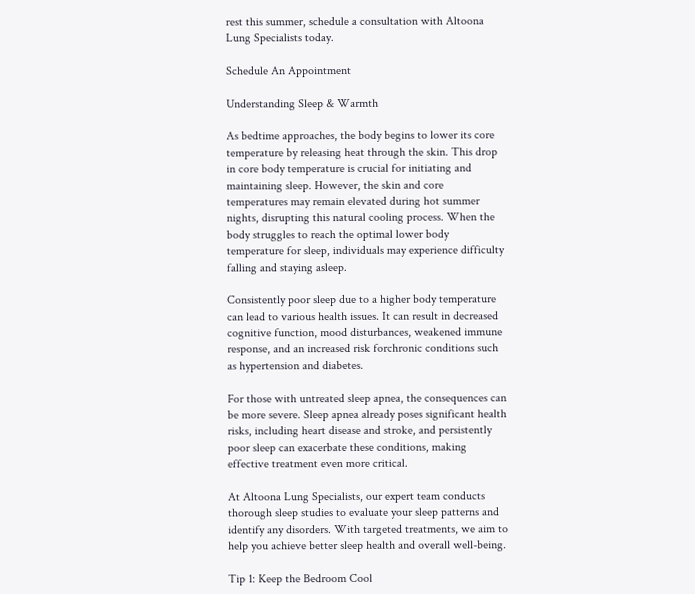rest this summer, schedule a consultation with Altoona Lung Specialists today.

Schedule An Appointment

Understanding Sleep & Warmth

As bedtime approaches, the body begins to lower its core temperature by releasing heat through the skin. This drop in core body temperature is crucial for initiating and maintaining sleep. However, the skin and core temperatures may remain elevated during hot summer nights, disrupting this natural cooling process. When the body struggles to reach the optimal lower body temperature for sleep, individuals may experience difficulty falling and staying asleep.

Consistently poor sleep due to a higher body temperature can lead to various health issues. It can result in decreased cognitive function, mood disturbances, weakened immune response, and an increased risk forchronic conditions such as hypertension and diabetes.

For those with untreated sleep apnea, the consequences can be more severe. Sleep apnea already poses significant health risks, including heart disease and stroke, and persistently poor sleep can exacerbate these conditions, making effective treatment even more critical.

At Altoona Lung Specialists, our expert team conducts thorough sleep studies to evaluate your sleep patterns and identify any disorders. With targeted treatments, we aim to help you achieve better sleep health and overall well-being.

Tip 1: Keep the Bedroom Cool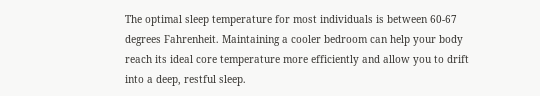The optimal sleep temperature for most individuals is between 60-67 degrees Fahrenheit. Maintaining a cooler bedroom can help your body reach its ideal core temperature more efficiently and allow you to drift into a deep, restful sleep.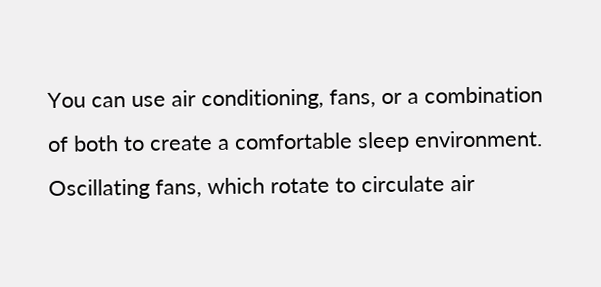You can use air conditioning, fans, or a combination of both to create a comfortable sleep environment. Oscillating fans, which rotate to circulate air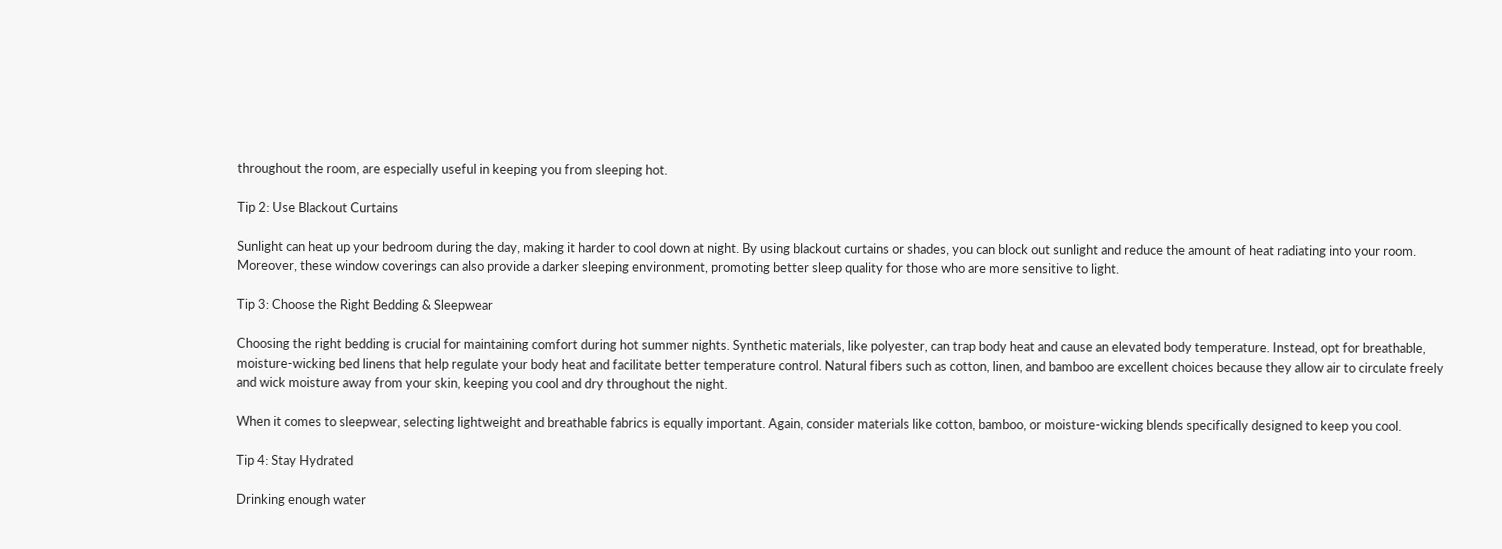throughout the room, are especially useful in keeping you from sleeping hot.

Tip 2: Use Blackout Curtains

Sunlight can heat up your bedroom during the day, making it harder to cool down at night. By using blackout curtains or shades, you can block out sunlight and reduce the amount of heat radiating into your room. Moreover, these window coverings can also provide a darker sleeping environment, promoting better sleep quality for those who are more sensitive to light.

Tip 3: Choose the Right Bedding & Sleepwear

Choosing the right bedding is crucial for maintaining comfort during hot summer nights. Synthetic materials, like polyester, can trap body heat and cause an elevated body temperature. Instead, opt for breathable, moisture-wicking bed linens that help regulate your body heat and facilitate better temperature control. Natural fibers such as cotton, linen, and bamboo are excellent choices because they allow air to circulate freely and wick moisture away from your skin, keeping you cool and dry throughout the night.

When it comes to sleepwear, selecting lightweight and breathable fabrics is equally important. Again, consider materials like cotton, bamboo, or moisture-wicking blends specifically designed to keep you cool.

Tip 4: Stay Hydrated

Drinking enough water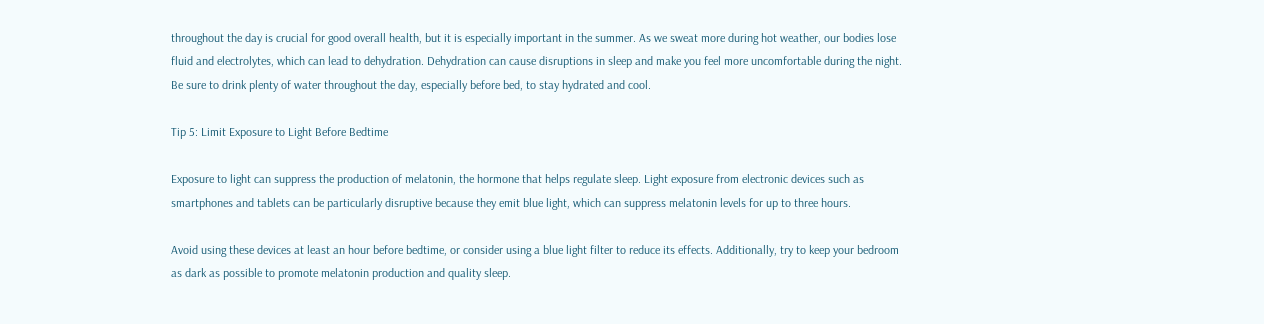throughout the day is crucial for good overall health, but it is especially important in the summer. As we sweat more during hot weather, our bodies lose fluid and electrolytes, which can lead to dehydration. Dehydration can cause disruptions in sleep and make you feel more uncomfortable during the night. Be sure to drink plenty of water throughout the day, especially before bed, to stay hydrated and cool.

Tip 5: Limit Exposure to Light Before Bedtime

Exposure to light can suppress the production of melatonin, the hormone that helps regulate sleep. Light exposure from electronic devices such as smartphones and tablets can be particularly disruptive because they emit blue light, which can suppress melatonin levels for up to three hours.

Avoid using these devices at least an hour before bedtime, or consider using a blue light filter to reduce its effects. Additionally, try to keep your bedroom as dark as possible to promote melatonin production and quality sleep.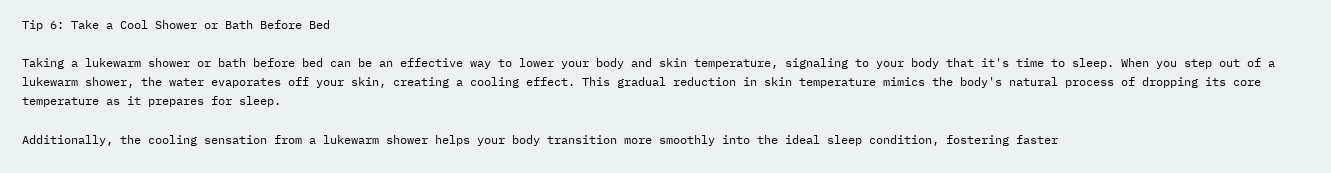Tip 6: Take a Cool Shower or Bath Before Bed

Taking a lukewarm shower or bath before bed can be an effective way to lower your body and skin temperature, signaling to your body that it's time to sleep. When you step out of a lukewarm shower, the water evaporates off your skin, creating a cooling effect. This gradual reduction in skin temperature mimics the body's natural process of dropping its core temperature as it prepares for sleep.

Additionally, the cooling sensation from a lukewarm shower helps your body transition more smoothly into the ideal sleep condition, fostering faster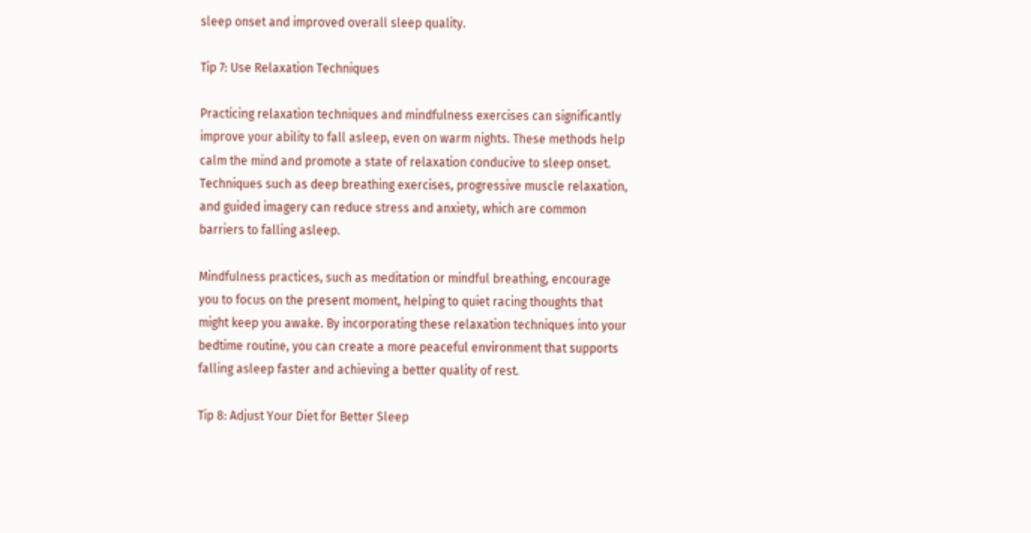sleep onset and improved overall sleep quality.

Tip 7: Use Relaxation Techniques

Practicing relaxation techniques and mindfulness exercises can significantly improve your ability to fall asleep, even on warm nights. These methods help calm the mind and promote a state of relaxation conducive to sleep onset. Techniques such as deep breathing exercises, progressive muscle relaxation, and guided imagery can reduce stress and anxiety, which are common barriers to falling asleep.

Mindfulness practices, such as meditation or mindful breathing, encourage you to focus on the present moment, helping to quiet racing thoughts that might keep you awake. By incorporating these relaxation techniques into your bedtime routine, you can create a more peaceful environment that supports falling asleep faster and achieving a better quality of rest.

Tip 8: Adjust Your Diet for Better Sleep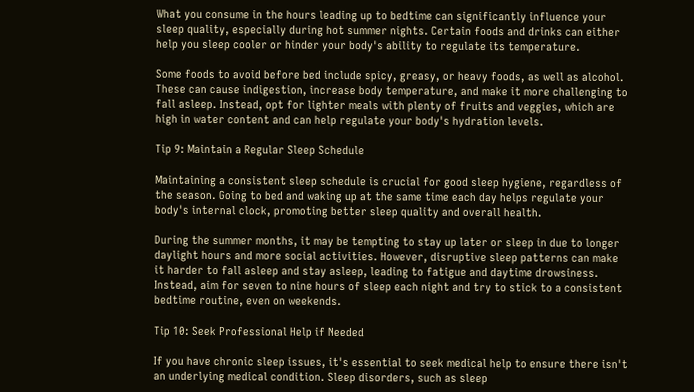What you consume in the hours leading up to bedtime can significantly influence your sleep quality, especially during hot summer nights. Certain foods and drinks can either help you sleep cooler or hinder your body's ability to regulate its temperature.

Some foods to avoid before bed include spicy, greasy, or heavy foods, as well as alcohol. These can cause indigestion, increase body temperature, and make it more challenging to fall asleep. Instead, opt for lighter meals with plenty of fruits and veggies, which are high in water content and can help regulate your body's hydration levels.

Tip 9: Maintain a Regular Sleep Schedule

Maintaining a consistent sleep schedule is crucial for good sleep hygiene, regardless of the season. Going to bed and waking up at the same time each day helps regulate your body's internal clock, promoting better sleep quality and overall health.

During the summer months, it may be tempting to stay up later or sleep in due to longer daylight hours and more social activities. However, disruptive sleep patterns can make it harder to fall asleep and stay asleep, leading to fatigue and daytime drowsiness. Instead, aim for seven to nine hours of sleep each night and try to stick to a consistent bedtime routine, even on weekends.

Tip 10: Seek Professional Help if Needed

If you have chronic sleep issues, it's essential to seek medical help to ensure there isn't an underlying medical condition. Sleep disorders, such as sleep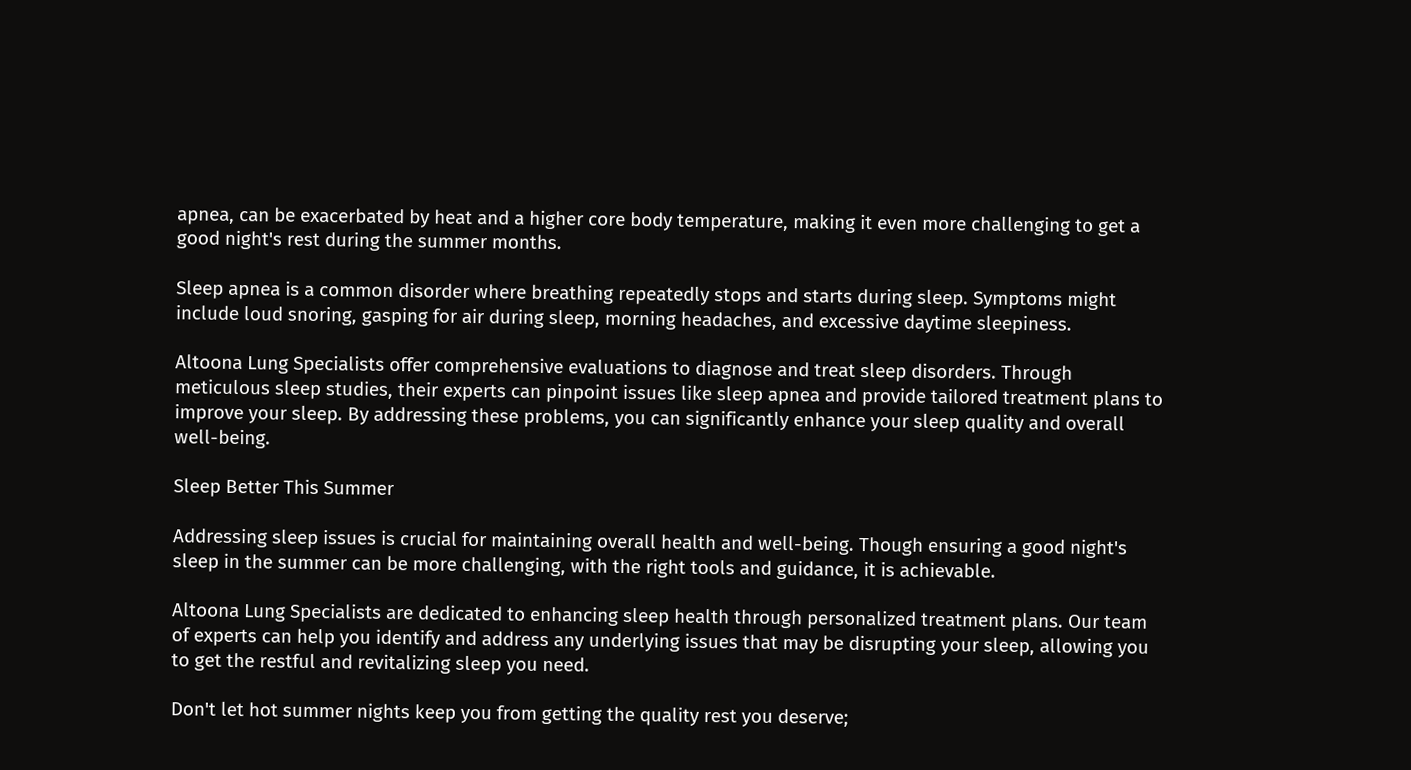apnea, can be exacerbated by heat and a higher core body temperature, making it even more challenging to get a good night's rest during the summer months.

Sleep apnea is a common disorder where breathing repeatedly stops and starts during sleep. Symptoms might include loud snoring, gasping for air during sleep, morning headaches, and excessive daytime sleepiness.

Altoona Lung Specialists offer comprehensive evaluations to diagnose and treat sleep disorders. Through meticulous sleep studies, their experts can pinpoint issues like sleep apnea and provide tailored treatment plans to improve your sleep. By addressing these problems, you can significantly enhance your sleep quality and overall well-being.

Sleep Better This Summer

Addressing sleep issues is crucial for maintaining overall health and well-being. Though ensuring a good night's sleep in the summer can be more challenging, with the right tools and guidance, it is achievable.

Altoona Lung Specialists are dedicated to enhancing sleep health through personalized treatment plans. Our team of experts can help you identify and address any underlying issues that may be disrupting your sleep, allowing you to get the restful and revitalizing sleep you need.

Don't let hot summer nights keep you from getting the quality rest you deserve;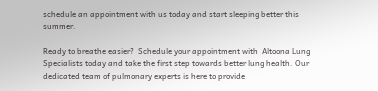schedule an appointment with us today and start sleeping better this summer.

Ready to breathe easier?  Schedule your appointment with  Altoona Lung Specialists today and take the first step towards better lung health. Our dedicated team of pulmonary experts is here to provide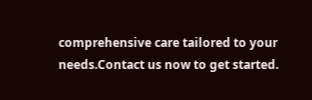comprehensive care tailored to your needs.Contact us now to get started.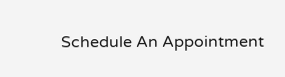Schedule An Appointment